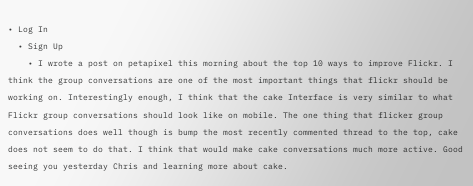• Log In
  • Sign Up
    • I wrote a post on petapixel this morning about the top 10 ways to improve Flickr. I think the group conversations are one of the most important things that flickr should be working on. Interestingly enough, I think that the cake Interface is very similar to what Flickr group conversations should look like on mobile. The one thing that flicker group conversations does well though is bump the most recently commented thread to the top, cake does not seem to do that. I think that would make cake conversations much more active. Good seeing you yesterday Chris and learning more about cake.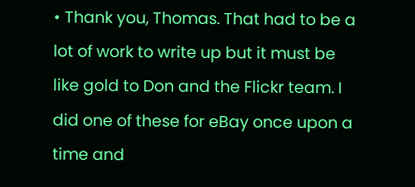• Thank you, Thomas. That had to be a lot of work to write up but it must be like gold to Don and the Flickr team. I did one of these for eBay once upon a time and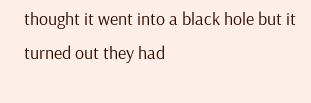thought it went into a black hole but it turned out they had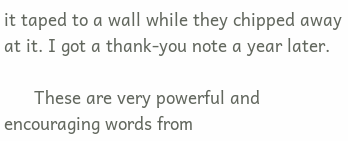it taped to a wall while they chipped away at it. I got a thank-you note a year later.

      These are very powerful and encouraging words from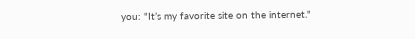you: "It’s my favorite site on the internet."